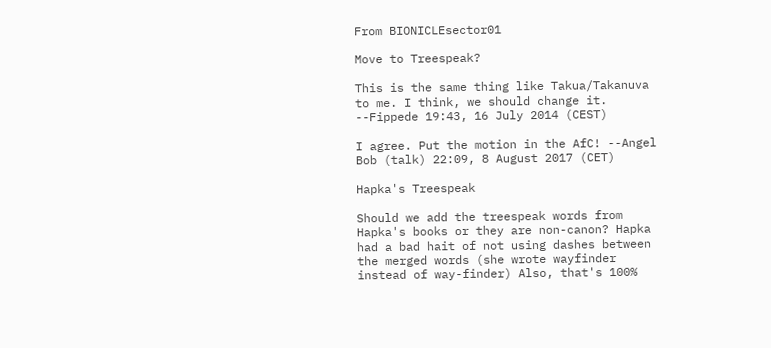From BIONICLEsector01

Move to Treespeak?

This is the same thing like Takua/Takanuva to me. I think, we should change it. --Fippede 19:43, 16 July 2014 (CEST)

I agree. Put the motion in the AfC! --Angel Bob (talk) 22:09, 8 August 2017 (CET)

Hapka's Treespeak

Should we add the treespeak words from Hapka's books or they are non-canon? Hapka had a bad hait of not using dashes between the merged words (she wrote wayfinder instead of way-finder) Also, that's 100%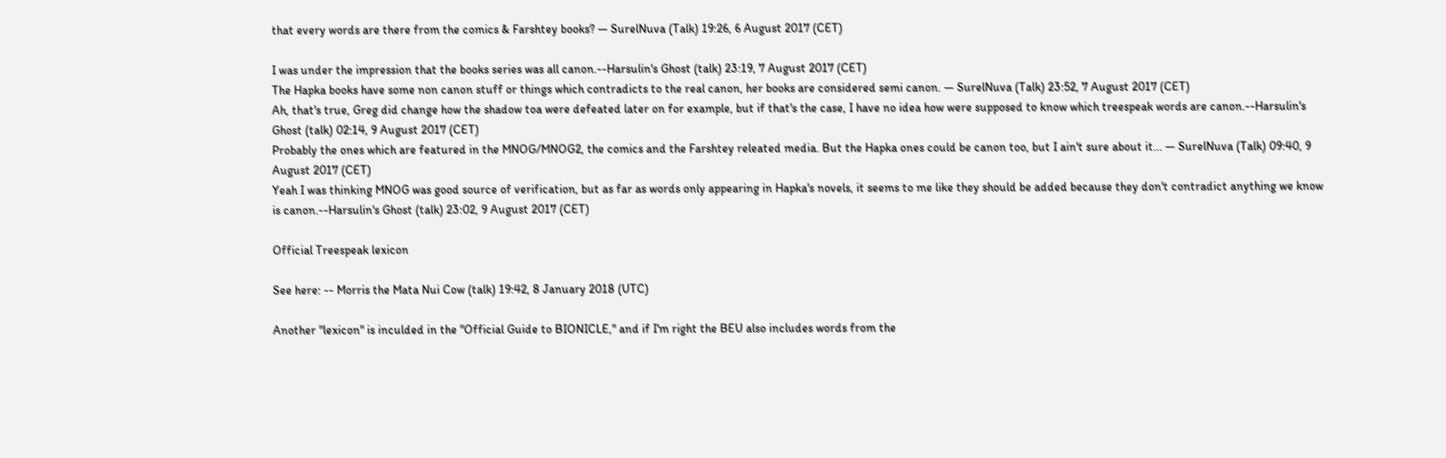that every words are there from the comics & Farshtey books? — SurelNuva (Talk) 19:26, 6 August 2017 (CET)

I was under the impression that the books series was all canon.--Harsulin's Ghost (talk) 23:19, 7 August 2017 (CET)
The Hapka books have some non canon stuff or things which contradicts to the real canon, her books are considered semi canon. — SurelNuva (Talk) 23:52, 7 August 2017 (CET)
Ah, that's true, Greg did change how the shadow toa were defeated later on for example, but if that's the case, I have no idea how were supposed to know which treespeak words are canon.--Harsulin's Ghost (talk) 02:14, 9 August 2017 (CET)
Probably the ones which are featured in the MNOG/MNOG2, the comics and the Farshtey releated media. But the Hapka ones could be canon too, but I ain't sure about it... — SurelNuva (Talk) 09:40, 9 August 2017 (CET)
Yeah I was thinking MNOG was good source of verification, but as far as words only appearing in Hapka's novels, it seems to me like they should be added because they don't contradict anything we know is canon.--Harsulin's Ghost (talk) 23:02, 9 August 2017 (CET)

Official Treespeak lexicon

See here: -- Morris the Mata Nui Cow (talk) 19:42, 8 January 2018 (UTC)

Another "lexicon" is inculded in the "Official Guide to BIONICLE," and if I'm right the BEU also includes words from the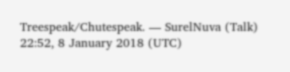Treespeak/Chutespeak. — SurelNuva (Talk) 22:52, 8 January 2018 (UTC)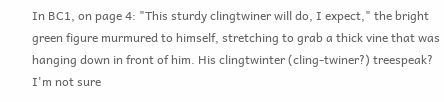In BC1, on page 4: "This sturdy clingtwiner will do, I expect," the bright green figure murmured to himself, stretching to grab a thick vine that was hanging down in front of him. His clingtwinter (cling-twiner?) treespeak? I'm not sure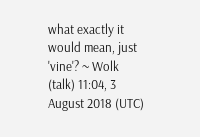what exactly it would mean, just 'vine'? ~ Wolk (talk) 11:04, 3 August 2018 (UTC)